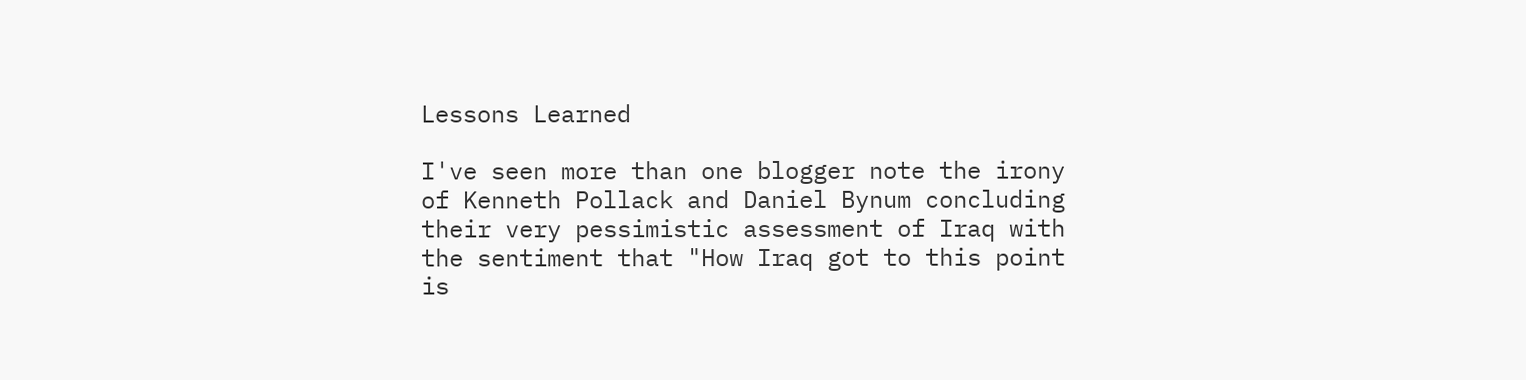Lessons Learned

I've seen more than one blogger note the irony of Kenneth Pollack and Daniel Bynum concluding their very pessimistic assessment of Iraq with the sentiment that "How Iraq got to this point is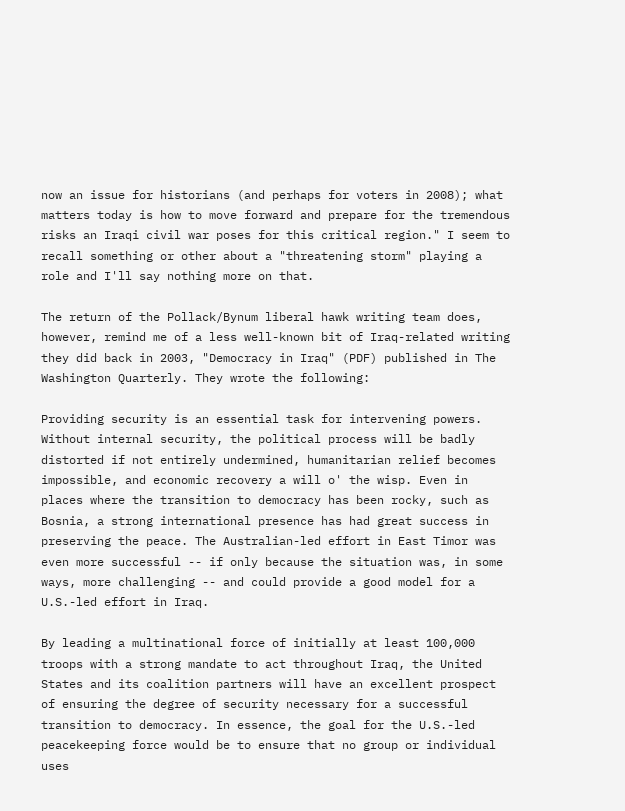now an issue for historians (and perhaps for voters in 2008); what matters today is how to move forward and prepare for the tremendous risks an Iraqi civil war poses for this critical region." I seem to recall something or other about a "threatening storm" playing a role and I'll say nothing more on that.

The return of the Pollack/Bynum liberal hawk writing team does, however, remind me of a less well-known bit of Iraq-related writing they did back in 2003, "Democracy in Iraq" (PDF) published in The Washington Quarterly. They wrote the following:

Providing security is an essential task for intervening powers. Without internal security, the political process will be badly distorted if not entirely undermined, humanitarian relief becomes impossible, and economic recovery a will o' the wisp. Even in places where the transition to democracy has been rocky, such as Bosnia, a strong international presence has had great success in preserving the peace. The Australian-led effort in East Timor was even more successful -- if only because the situation was, in some ways, more challenging -- and could provide a good model for a U.S.-led effort in Iraq.

By leading a multinational force of initially at least 100,000 troops with a strong mandate to act throughout Iraq, the United States and its coalition partners will have an excellent prospect of ensuring the degree of security necessary for a successful transition to democracy. In essence, the goal for the U.S.-led peacekeeping force would be to ensure that no group or individual uses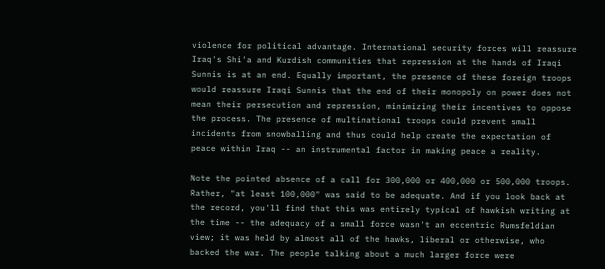violence for political advantage. International security forces will reassure Iraq's Shi'a and Kurdish communities that repression at the hands of Iraqi Sunnis is at an end. Equally important, the presence of these foreign troops would reassure Iraqi Sunnis that the end of their monopoly on power does not mean their persecution and repression, minimizing their incentives to oppose the process. The presence of multinational troops could prevent small incidents from snowballing and thus could help create the expectation of peace within Iraq -- an instrumental factor in making peace a reality.

Note the pointed absence of a call for 300,000 or 400,000 or 500,000 troops. Rather, "at least 100,000" was said to be adequate. And if you look back at the record, you'll find that this was entirely typical of hawkish writing at the time -- the adequacy of a small force wasn't an eccentric Rumsfeldian view; it was held by almost all of the hawks, liberal or otherwise, who backed the war. The people talking about a much larger force were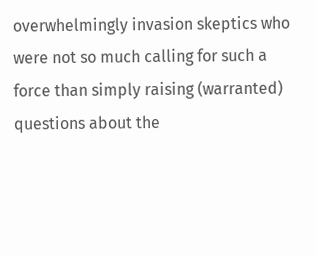overwhelmingly invasion skeptics who were not so much calling for such a force than simply raising (warranted) questions about the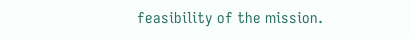feasibility of the mission.